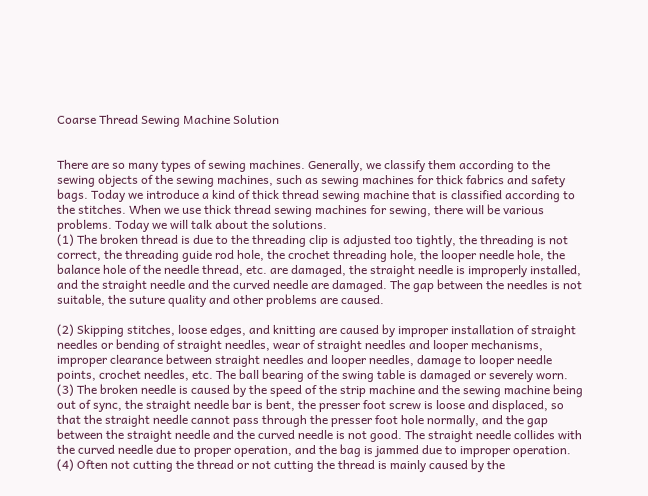Coarse Thread Sewing Machine Solution


There are so many types of sewing machines. Generally, we classify them according to the sewing objects of the sewing machines, such as sewing machines for thick fabrics and safety bags. Today we introduce a kind of thick thread sewing machine that is classified according to the stitches. When we use thick thread sewing machines for sewing, there will be various problems. Today we will talk about the solutions.
(1) The broken thread is due to the threading clip is adjusted too tightly, the threading is not correct, the threading guide rod hole, the crochet threading hole, the looper needle hole, the balance hole of the needle thread, etc. are damaged, the straight needle is improperly installed, and the straight needle and the curved needle are damaged. The gap between the needles is not suitable, the suture quality and other problems are caused.

(2) Skipping stitches, loose edges, and knitting are caused by improper installation of straight needles or bending of straight needles, wear of straight needles and looper mechanisms, improper clearance between straight needles and looper needles, damage to looper needle points, crochet needles, etc. The ball bearing of the swing table is damaged or severely worn.
(3) The broken needle is caused by the speed of the strip machine and the sewing machine being out of sync, the straight needle bar is bent, the presser foot screw is loose and displaced, so that the straight needle cannot pass through the presser foot hole normally, and the gap between the straight needle and the curved needle is not good. The straight needle collides with the curved needle due to proper operation, and the bag is jammed due to improper operation.
(4) Often not cutting the thread or not cutting the thread is mainly caused by the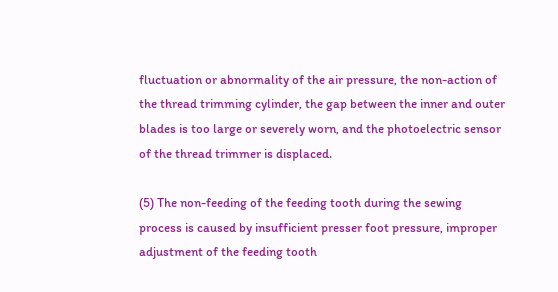fluctuation or abnormality of the air pressure, the non-action of the thread trimming cylinder, the gap between the inner and outer blades is too large or severely worn, and the photoelectric sensor of the thread trimmer is displaced.

(5) The non-feeding of the feeding tooth during the sewing process is caused by insufficient presser foot pressure, improper adjustment of the feeding tooth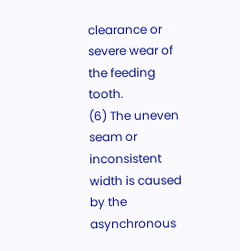clearance or severe wear of the feeding tooth.
(6) The uneven seam or inconsistent width is caused by the asynchronous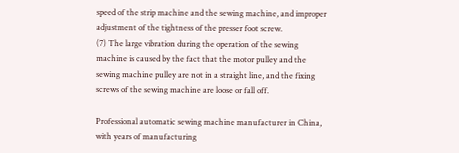speed of the strip machine and the sewing machine, and improper adjustment of the tightness of the presser foot screw.
(7) The large vibration during the operation of the sewing machine is caused by the fact that the motor pulley and the sewing machine pulley are not in a straight line, and the fixing screws of the sewing machine are loose or fall off.

Professional automatic sewing machine manufacturer in China, with years of manufacturing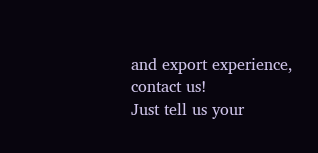and export experience, contact us!
Just tell us your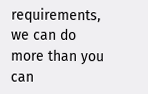requirements, we can do more than you can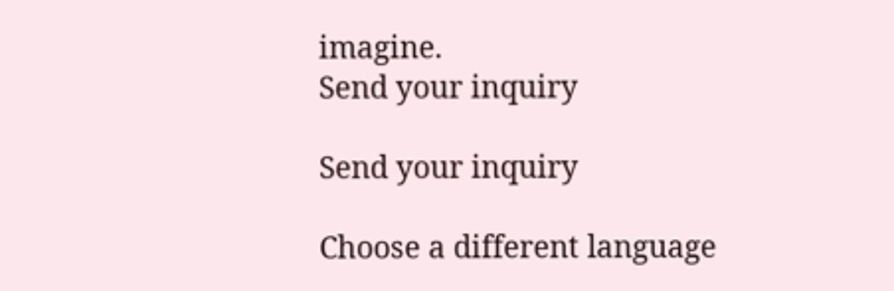imagine.
Send your inquiry

Send your inquiry

Choose a different language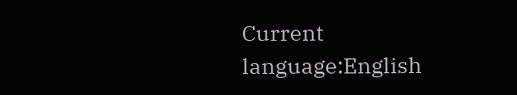Current language:English